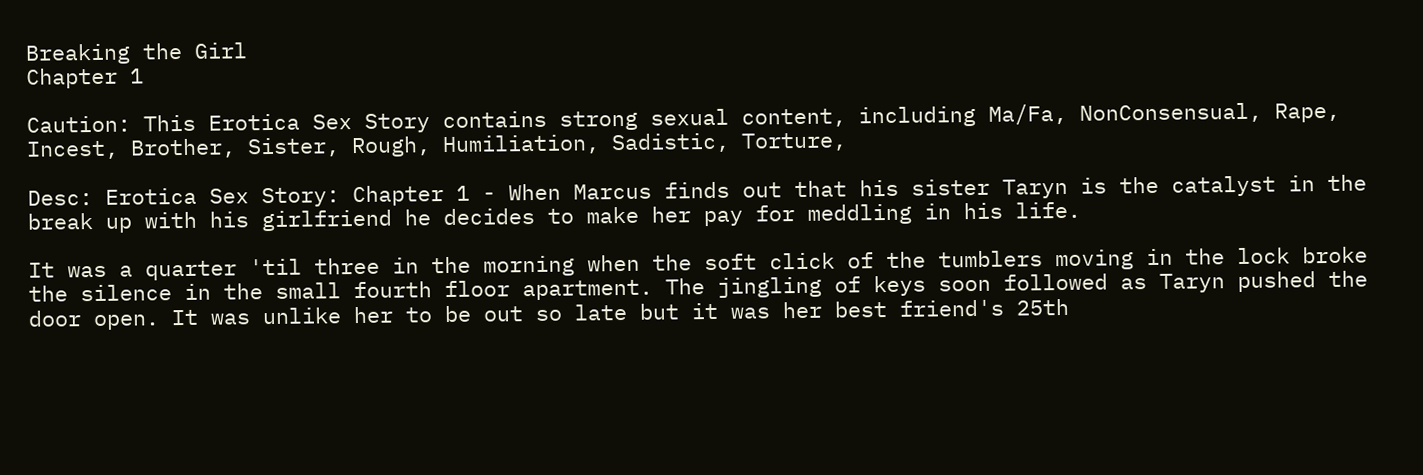Breaking the Girl
Chapter 1

Caution: This Erotica Sex Story contains strong sexual content, including Ma/Fa, NonConsensual, Rape, Incest, Brother, Sister, Rough, Humiliation, Sadistic, Torture,

Desc: Erotica Sex Story: Chapter 1 - When Marcus finds out that his sister Taryn is the catalyst in the break up with his girlfriend he decides to make her pay for meddling in his life.

It was a quarter 'til three in the morning when the soft click of the tumblers moving in the lock broke the silence in the small fourth floor apartment. The jingling of keys soon followed as Taryn pushed the door open. It was unlike her to be out so late but it was her best friend's 25th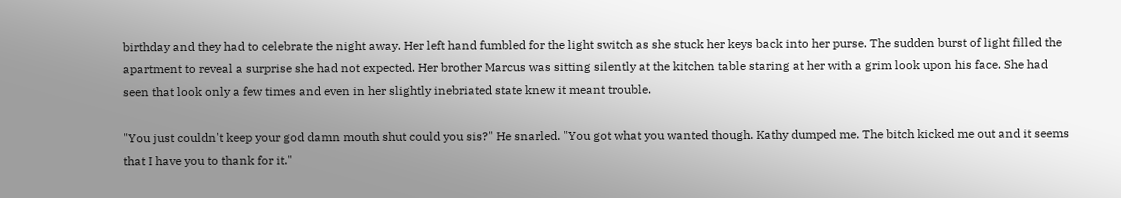birthday and they had to celebrate the night away. Her left hand fumbled for the light switch as she stuck her keys back into her purse. The sudden burst of light filled the apartment to reveal a surprise she had not expected. Her brother Marcus was sitting silently at the kitchen table staring at her with a grim look upon his face. She had seen that look only a few times and even in her slightly inebriated state knew it meant trouble.

"You just couldn't keep your god damn mouth shut could you sis?" He snarled. "You got what you wanted though. Kathy dumped me. The bitch kicked me out and it seems that I have you to thank for it."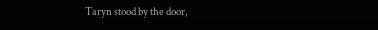Taryn stood by the door,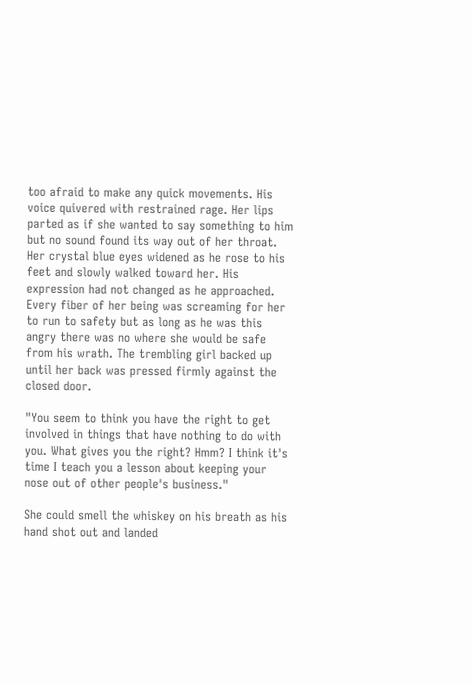too afraid to make any quick movements. His voice quivered with restrained rage. Her lips parted as if she wanted to say something to him but no sound found its way out of her throat. Her crystal blue eyes widened as he rose to his feet and slowly walked toward her. His expression had not changed as he approached. Every fiber of her being was screaming for her to run to safety but as long as he was this angry there was no where she would be safe from his wrath. The trembling girl backed up until her back was pressed firmly against the closed door.

"You seem to think you have the right to get involved in things that have nothing to do with you. What gives you the right? Hmm? I think it's time I teach you a lesson about keeping your nose out of other people's business."

She could smell the whiskey on his breath as his hand shot out and landed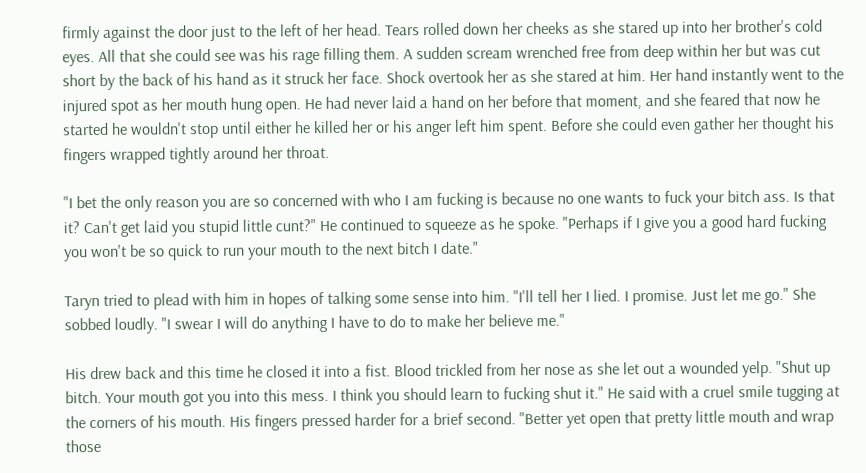firmly against the door just to the left of her head. Tears rolled down her cheeks as she stared up into her brother's cold eyes. All that she could see was his rage filling them. A sudden scream wrenched free from deep within her but was cut short by the back of his hand as it struck her face. Shock overtook her as she stared at him. Her hand instantly went to the injured spot as her mouth hung open. He had never laid a hand on her before that moment, and she feared that now he started he wouldn't stop until either he killed her or his anger left him spent. Before she could even gather her thought his fingers wrapped tightly around her throat.

"I bet the only reason you are so concerned with who I am fucking is because no one wants to fuck your bitch ass. Is that it? Can't get laid you stupid little cunt?" He continued to squeeze as he spoke. "Perhaps if I give you a good hard fucking you won't be so quick to run your mouth to the next bitch I date."

Taryn tried to plead with him in hopes of talking some sense into him. "I'll tell her I lied. I promise. Just let me go." She sobbed loudly. "I swear I will do anything I have to do to make her believe me."

His drew back and this time he closed it into a fist. Blood trickled from her nose as she let out a wounded yelp. "Shut up bitch. Your mouth got you into this mess. I think you should learn to fucking shut it." He said with a cruel smile tugging at the corners of his mouth. His fingers pressed harder for a brief second. "Better yet open that pretty little mouth and wrap those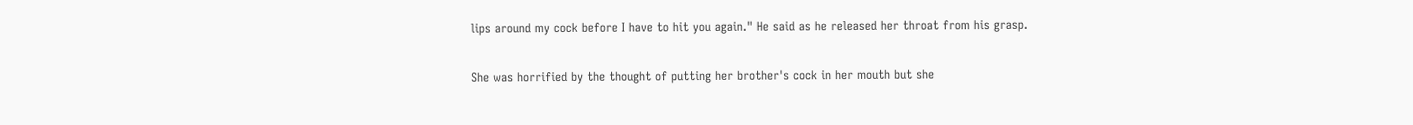lips around my cock before I have to hit you again." He said as he released her throat from his grasp.

She was horrified by the thought of putting her brother's cock in her mouth but she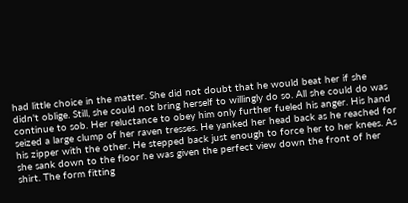had little choice in the matter. She did not doubt that he would beat her if she didn't oblige. Still, she could not bring herself to willingly do so. All she could do was continue to sob. Her reluctance to obey him only further fueled his anger. His hand seized a large clump of her raven tresses. He yanked her head back as he reached for his zipper with the other. He stepped back just enough to force her to her knees. As she sank down to the floor he was given the perfect view down the front of her shirt. The form fitting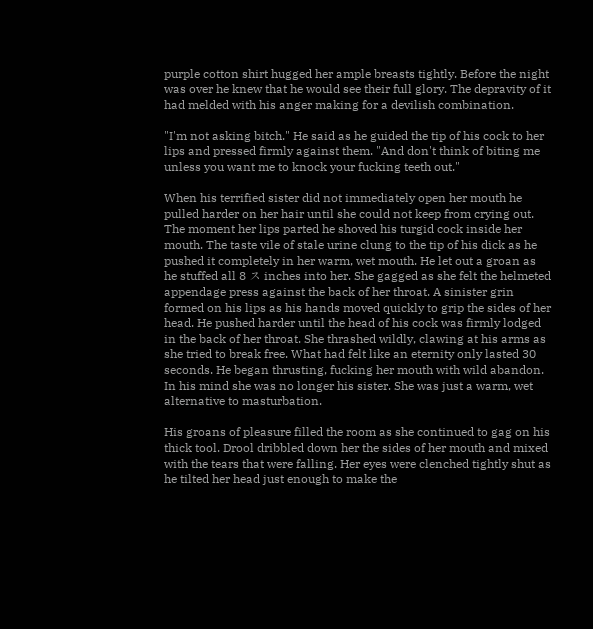purple cotton shirt hugged her ample breasts tightly. Before the night was over he knew that he would see their full glory. The depravity of it had melded with his anger making for a devilish combination.

"I'm not asking bitch." He said as he guided the tip of his cock to her lips and pressed firmly against them. "And don't think of biting me unless you want me to knock your fucking teeth out."

When his terrified sister did not immediately open her mouth he pulled harder on her hair until she could not keep from crying out. The moment her lips parted he shoved his turgid cock inside her mouth. The taste vile of stale urine clung to the tip of his dick as he pushed it completely in her warm, wet mouth. He let out a groan as he stuffed all 8 ス inches into her. She gagged as she felt the helmeted appendage press against the back of her throat. A sinister grin formed on his lips as his hands moved quickly to grip the sides of her head. He pushed harder until the head of his cock was firmly lodged in the back of her throat. She thrashed wildly, clawing at his arms as she tried to break free. What had felt like an eternity only lasted 30 seconds. He began thrusting, fucking her mouth with wild abandon. In his mind she was no longer his sister. She was just a warm, wet alternative to masturbation.

His groans of pleasure filled the room as she continued to gag on his thick tool. Drool dribbled down her the sides of her mouth and mixed with the tears that were falling. Her eyes were clenched tightly shut as he tilted her head just enough to make the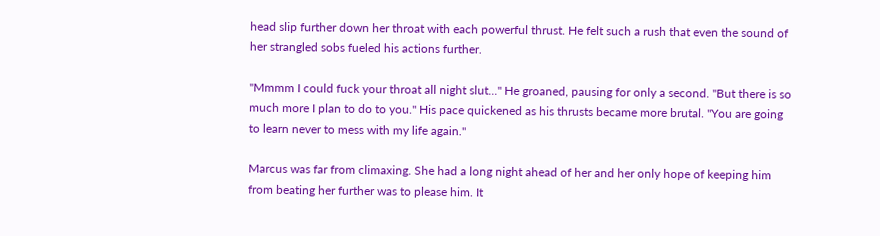head slip further down her throat with each powerful thrust. He felt such a rush that even the sound of her strangled sobs fueled his actions further.

"Mmmm I could fuck your throat all night slut..." He groaned, pausing for only a second. "But there is so much more I plan to do to you." His pace quickened as his thrusts became more brutal. "You are going to learn never to mess with my life again."

Marcus was far from climaxing. She had a long night ahead of her and her only hope of keeping him from beating her further was to please him. It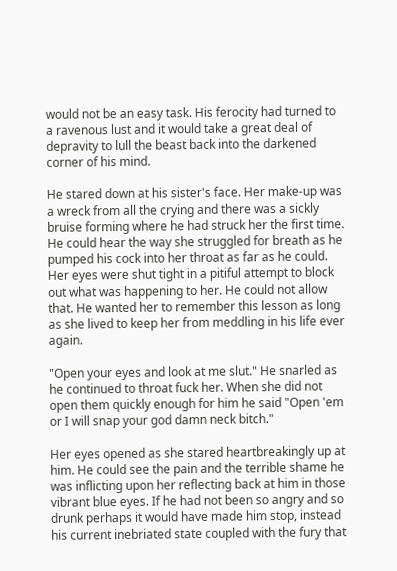would not be an easy task. His ferocity had turned to a ravenous lust and it would take a great deal of depravity to lull the beast back into the darkened corner of his mind.

He stared down at his sister's face. Her make-up was a wreck from all the crying and there was a sickly bruise forming where he had struck her the first time. He could hear the way she struggled for breath as he pumped his cock into her throat as far as he could. Her eyes were shut tight in a pitiful attempt to block out what was happening to her. He could not allow that. He wanted her to remember this lesson as long as she lived to keep her from meddling in his life ever again.

"Open your eyes and look at me slut." He snarled as he continued to throat fuck her. When she did not open them quickly enough for him he said "Open 'em or I will snap your god damn neck bitch."

Her eyes opened as she stared heartbreakingly up at him. He could see the pain and the terrible shame he was inflicting upon her reflecting back at him in those vibrant blue eyes. If he had not been so angry and so drunk perhaps it would have made him stop, instead his current inebriated state coupled with the fury that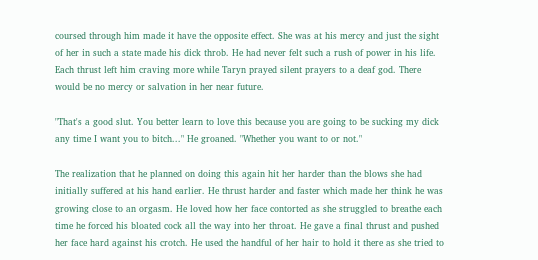coursed through him made it have the opposite effect. She was at his mercy and just the sight of her in such a state made his dick throb. He had never felt such a rush of power in his life. Each thrust left him craving more while Taryn prayed silent prayers to a deaf god. There would be no mercy or salvation in her near future.

"That's a good slut. You better learn to love this because you are going to be sucking my dick any time I want you to bitch..." He groaned. "Whether you want to or not."

The realization that he planned on doing this again hit her harder than the blows she had initially suffered at his hand earlier. He thrust harder and faster which made her think he was growing close to an orgasm. He loved how her face contorted as she struggled to breathe each time he forced his bloated cock all the way into her throat. He gave a final thrust and pushed her face hard against his crotch. He used the handful of her hair to hold it there as she tried to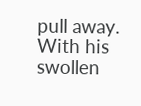pull away. With his swollen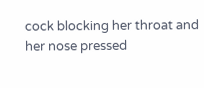cock blocking her throat and her nose pressed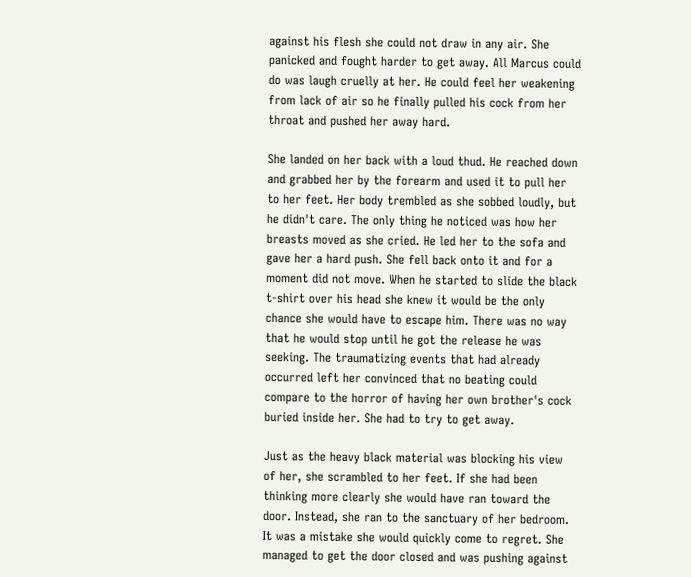against his flesh she could not draw in any air. She panicked and fought harder to get away. All Marcus could do was laugh cruelly at her. He could feel her weakening from lack of air so he finally pulled his cock from her throat and pushed her away hard.

She landed on her back with a loud thud. He reached down and grabbed her by the forearm and used it to pull her to her feet. Her body trembled as she sobbed loudly, but he didn't care. The only thing he noticed was how her breasts moved as she cried. He led her to the sofa and gave her a hard push. She fell back onto it and for a moment did not move. When he started to slide the black t-shirt over his head she knew it would be the only chance she would have to escape him. There was no way that he would stop until he got the release he was seeking. The traumatizing events that had already occurred left her convinced that no beating could compare to the horror of having her own brother's cock buried inside her. She had to try to get away.

Just as the heavy black material was blocking his view of her, she scrambled to her feet. If she had been thinking more clearly she would have ran toward the door. Instead, she ran to the sanctuary of her bedroom. It was a mistake she would quickly come to regret. She managed to get the door closed and was pushing against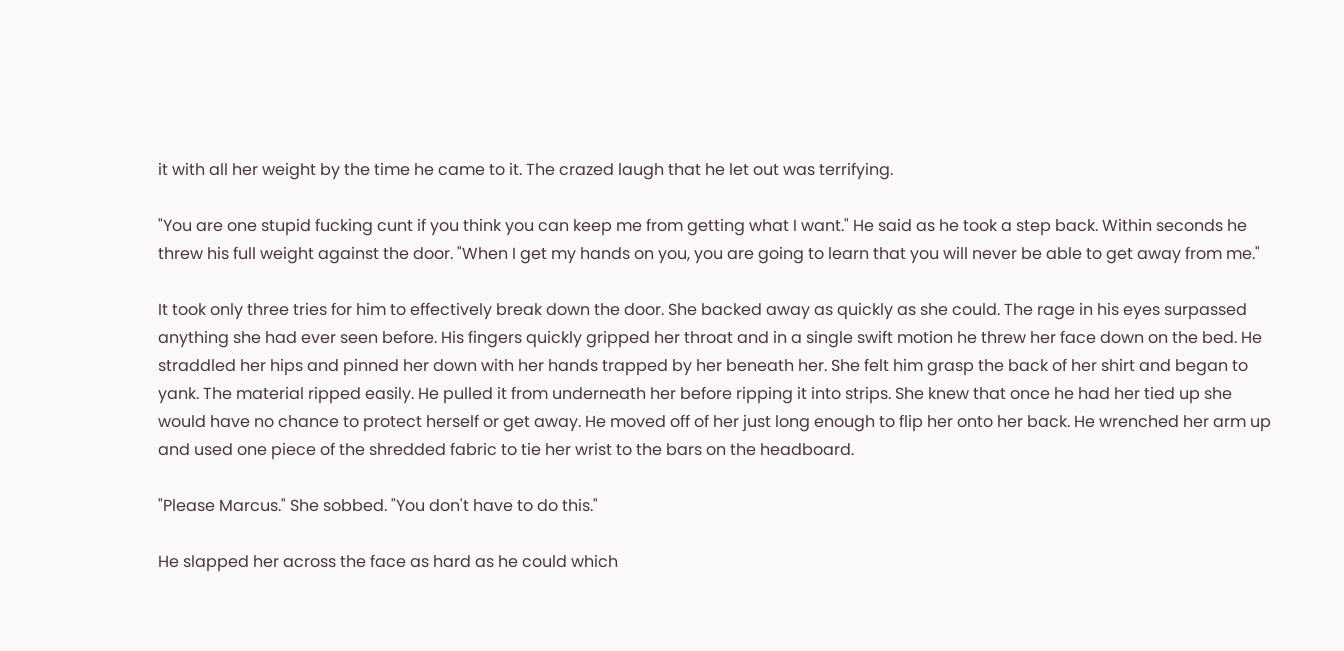it with all her weight by the time he came to it. The crazed laugh that he let out was terrifying.

"You are one stupid fucking cunt if you think you can keep me from getting what I want." He said as he took a step back. Within seconds he threw his full weight against the door. "When I get my hands on you, you are going to learn that you will never be able to get away from me."

It took only three tries for him to effectively break down the door. She backed away as quickly as she could. The rage in his eyes surpassed anything she had ever seen before. His fingers quickly gripped her throat and in a single swift motion he threw her face down on the bed. He straddled her hips and pinned her down with her hands trapped by her beneath her. She felt him grasp the back of her shirt and began to yank. The material ripped easily. He pulled it from underneath her before ripping it into strips. She knew that once he had her tied up she would have no chance to protect herself or get away. He moved off of her just long enough to flip her onto her back. He wrenched her arm up and used one piece of the shredded fabric to tie her wrist to the bars on the headboard.

"Please Marcus." She sobbed. "You don't have to do this."

He slapped her across the face as hard as he could which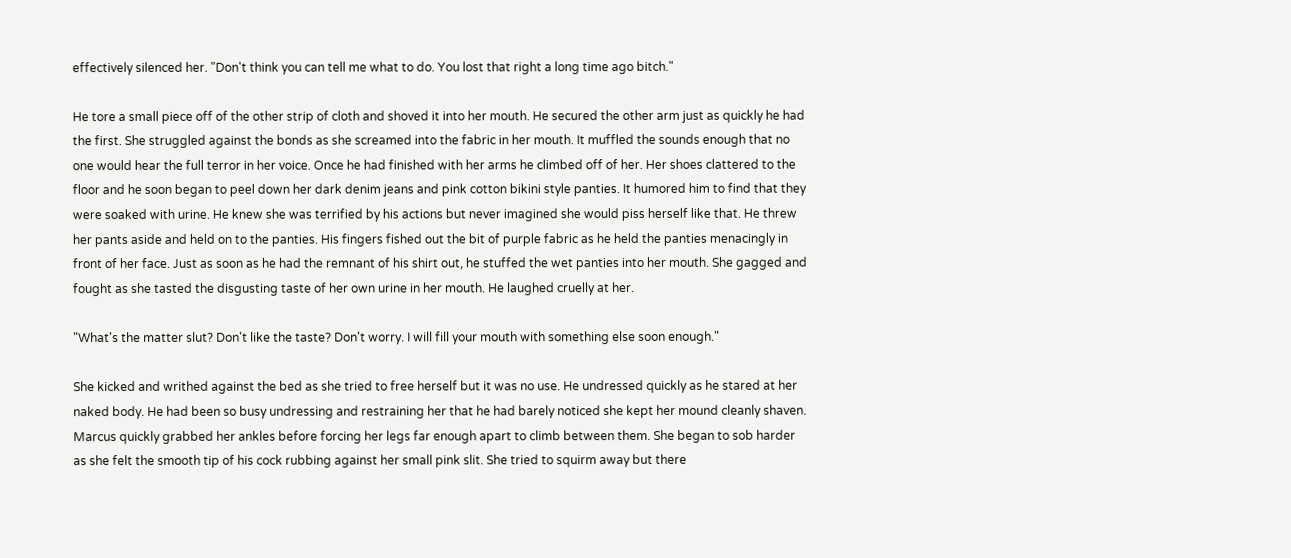effectively silenced her. "Don't think you can tell me what to do. You lost that right a long time ago bitch."

He tore a small piece off of the other strip of cloth and shoved it into her mouth. He secured the other arm just as quickly he had the first. She struggled against the bonds as she screamed into the fabric in her mouth. It muffled the sounds enough that no one would hear the full terror in her voice. Once he had finished with her arms he climbed off of her. Her shoes clattered to the floor and he soon began to peel down her dark denim jeans and pink cotton bikini style panties. It humored him to find that they were soaked with urine. He knew she was terrified by his actions but never imagined she would piss herself like that. He threw her pants aside and held on to the panties. His fingers fished out the bit of purple fabric as he held the panties menacingly in front of her face. Just as soon as he had the remnant of his shirt out, he stuffed the wet panties into her mouth. She gagged and fought as she tasted the disgusting taste of her own urine in her mouth. He laughed cruelly at her.

"What's the matter slut? Don't like the taste? Don't worry. I will fill your mouth with something else soon enough."

She kicked and writhed against the bed as she tried to free herself but it was no use. He undressed quickly as he stared at her naked body. He had been so busy undressing and restraining her that he had barely noticed she kept her mound cleanly shaven. Marcus quickly grabbed her ankles before forcing her legs far enough apart to climb between them. She began to sob harder as she felt the smooth tip of his cock rubbing against her small pink slit. She tried to squirm away but there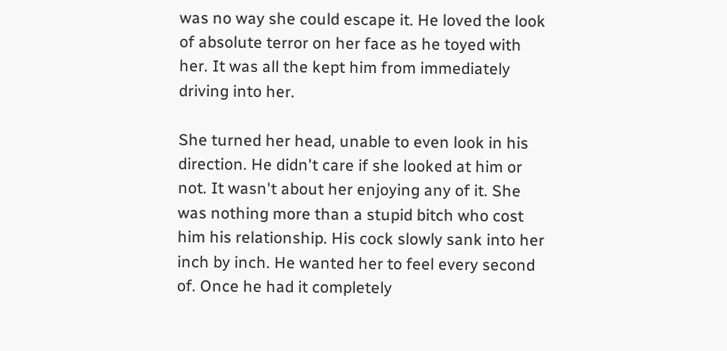was no way she could escape it. He loved the look of absolute terror on her face as he toyed with her. It was all the kept him from immediately driving into her.

She turned her head, unable to even look in his direction. He didn't care if she looked at him or not. It wasn't about her enjoying any of it. She was nothing more than a stupid bitch who cost him his relationship. His cock slowly sank into her inch by inch. He wanted her to feel every second of. Once he had it completely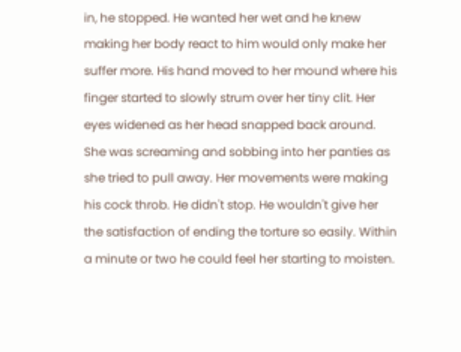in, he stopped. He wanted her wet and he knew making her body react to him would only make her suffer more. His hand moved to her mound where his finger started to slowly strum over her tiny clit. Her eyes widened as her head snapped back around. She was screaming and sobbing into her panties as she tried to pull away. Her movements were making his cock throb. He didn't stop. He wouldn't give her the satisfaction of ending the torture so easily. Within a minute or two he could feel her starting to moisten.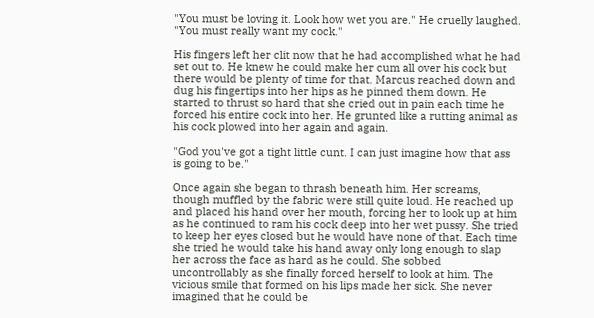"You must be loving it. Look how wet you are." He cruelly laughed. "You must really want my cock."

His fingers left her clit now that he had accomplished what he had set out to. He knew he could make her cum all over his cock but there would be plenty of time for that. Marcus reached down and dug his fingertips into her hips as he pinned them down. He started to thrust so hard that she cried out in pain each time he forced his entire cock into her. He grunted like a rutting animal as his cock plowed into her again and again.

"God you've got a tight little cunt. I can just imagine how that ass is going to be."

Once again she began to thrash beneath him. Her screams, though muffled by the fabric were still quite loud. He reached up and placed his hand over her mouth, forcing her to look up at him as he continued to ram his cock deep into her wet pussy. She tried to keep her eyes closed but he would have none of that. Each time she tried he would take his hand away only long enough to slap her across the face as hard as he could. She sobbed uncontrollably as she finally forced herself to look at him. The vicious smile that formed on his lips made her sick. She never imagined that he could be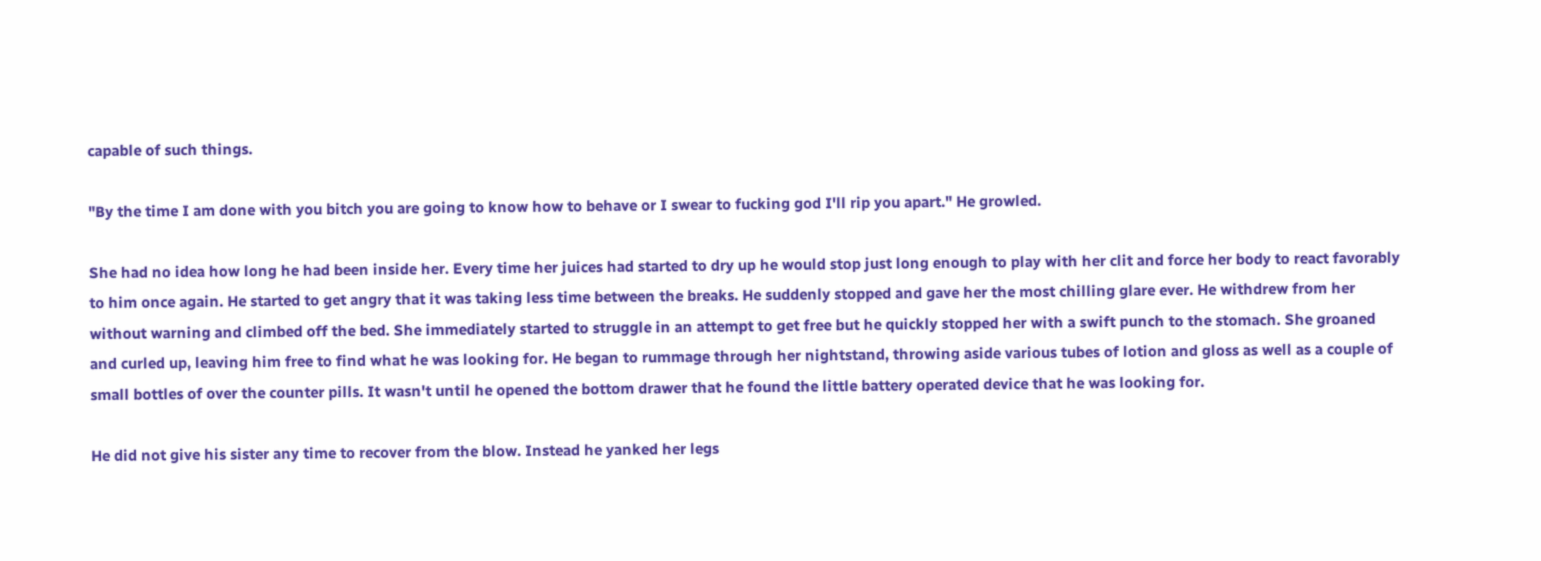capable of such things.

"By the time I am done with you bitch you are going to know how to behave or I swear to fucking god I'll rip you apart." He growled.

She had no idea how long he had been inside her. Every time her juices had started to dry up he would stop just long enough to play with her clit and force her body to react favorably to him once again. He started to get angry that it was taking less time between the breaks. He suddenly stopped and gave her the most chilling glare ever. He withdrew from her without warning and climbed off the bed. She immediately started to struggle in an attempt to get free but he quickly stopped her with a swift punch to the stomach. She groaned and curled up, leaving him free to find what he was looking for. He began to rummage through her nightstand, throwing aside various tubes of lotion and gloss as well as a couple of small bottles of over the counter pills. It wasn't until he opened the bottom drawer that he found the little battery operated device that he was looking for.

He did not give his sister any time to recover from the blow. Instead he yanked her legs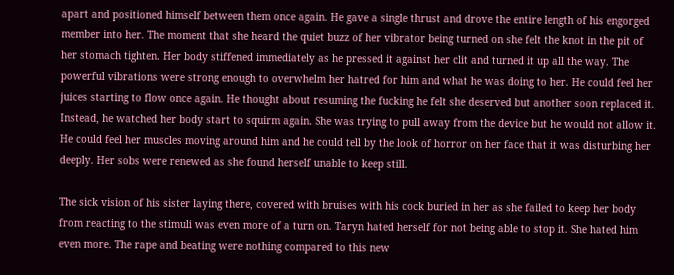apart and positioned himself between them once again. He gave a single thrust and drove the entire length of his engorged member into her. The moment that she heard the quiet buzz of her vibrator being turned on she felt the knot in the pit of her stomach tighten. Her body stiffened immediately as he pressed it against her clit and turned it up all the way. The powerful vibrations were strong enough to overwhelm her hatred for him and what he was doing to her. He could feel her juices starting to flow once again. He thought about resuming the fucking he felt she deserved but another soon replaced it. Instead, he watched her body start to squirm again. She was trying to pull away from the device but he would not allow it. He could feel her muscles moving around him and he could tell by the look of horror on her face that it was disturbing her deeply. Her sobs were renewed as she found herself unable to keep still.

The sick vision of his sister laying there, covered with bruises with his cock buried in her as she failed to keep her body from reacting to the stimuli was even more of a turn on. Taryn hated herself for not being able to stop it. She hated him even more. The rape and beating were nothing compared to this new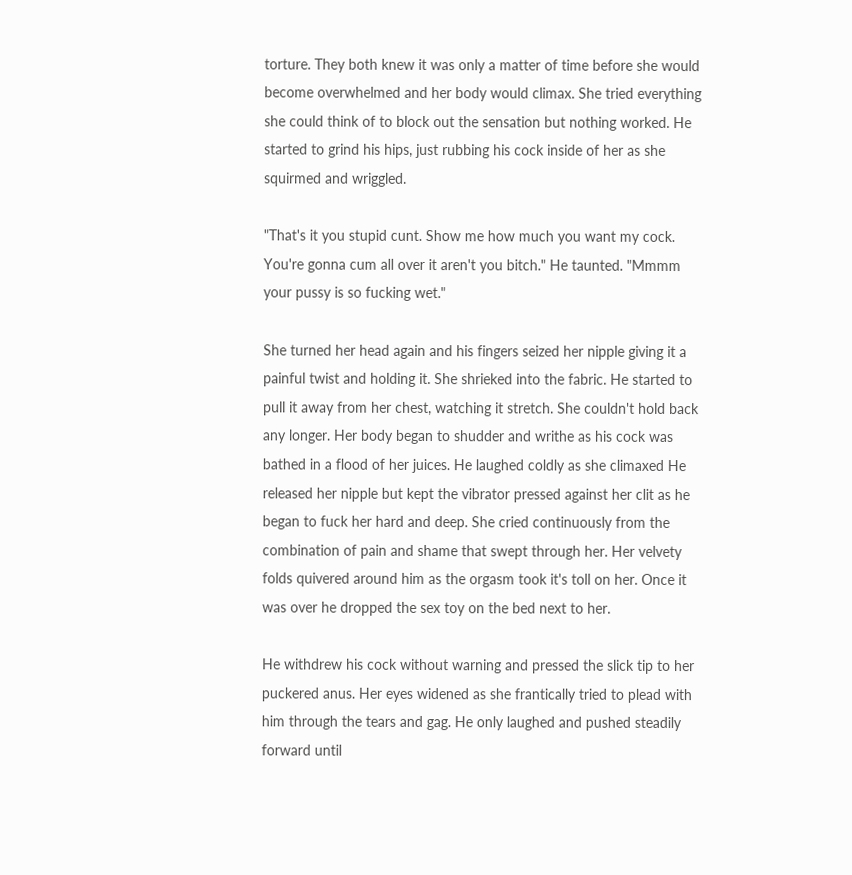torture. They both knew it was only a matter of time before she would become overwhelmed and her body would climax. She tried everything she could think of to block out the sensation but nothing worked. He started to grind his hips, just rubbing his cock inside of her as she squirmed and wriggled.

"That's it you stupid cunt. Show me how much you want my cock. You're gonna cum all over it aren't you bitch." He taunted. "Mmmm your pussy is so fucking wet."

She turned her head again and his fingers seized her nipple giving it a painful twist and holding it. She shrieked into the fabric. He started to pull it away from her chest, watching it stretch. She couldn't hold back any longer. Her body began to shudder and writhe as his cock was bathed in a flood of her juices. He laughed coldly as she climaxed He released her nipple but kept the vibrator pressed against her clit as he began to fuck her hard and deep. She cried continuously from the combination of pain and shame that swept through her. Her velvety folds quivered around him as the orgasm took it's toll on her. Once it was over he dropped the sex toy on the bed next to her.

He withdrew his cock without warning and pressed the slick tip to her puckered anus. Her eyes widened as she frantically tried to plead with him through the tears and gag. He only laughed and pushed steadily forward until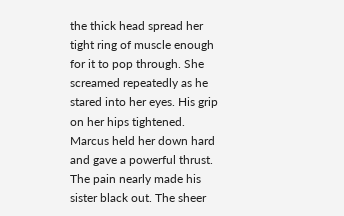the thick head spread her tight ring of muscle enough for it to pop through. She screamed repeatedly as he stared into her eyes. His grip on her hips tightened. Marcus held her down hard and gave a powerful thrust. The pain nearly made his sister black out. The sheer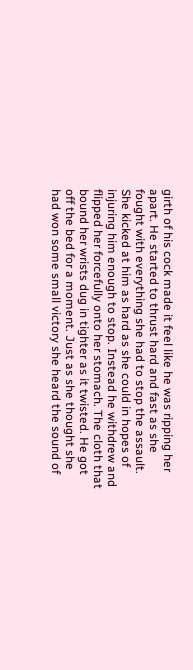girth of his cock made it feel like he was ripping her apart. He started to thrust hard and fast as she fought with everything she had to stop the assault. She kicked at him as hard as she could in hopes of injuring him enough to stop. Instead he withdrew and flipped her forcefully onto her stomach. The cloth that bound her wrists dug in tighter as it twisted. He got off the bed for a moment. Just as she thought she had won some small victory she heard the sound of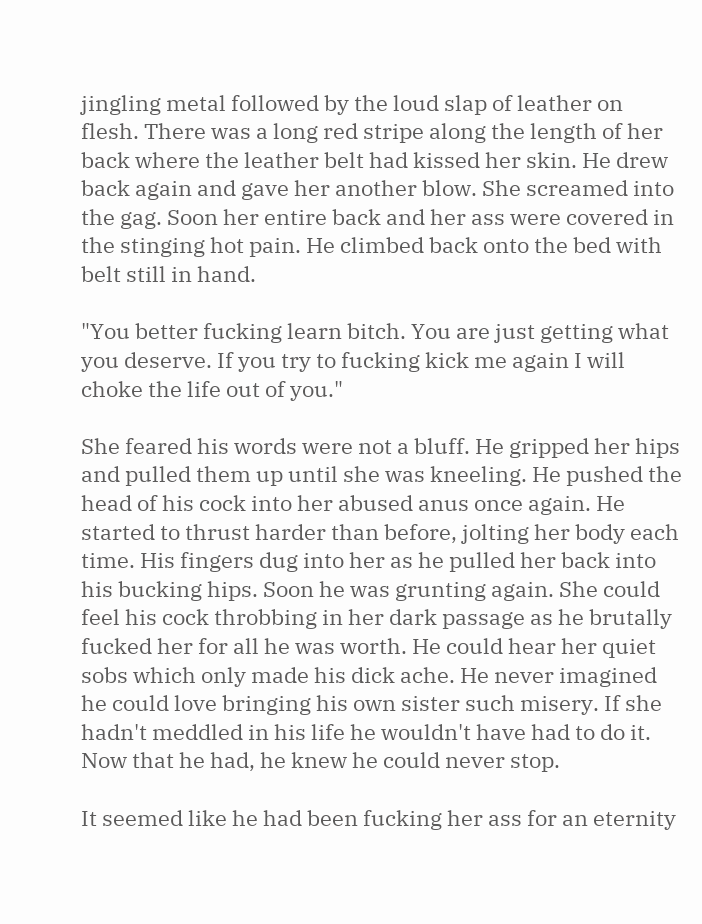jingling metal followed by the loud slap of leather on flesh. There was a long red stripe along the length of her back where the leather belt had kissed her skin. He drew back again and gave her another blow. She screamed into the gag. Soon her entire back and her ass were covered in the stinging hot pain. He climbed back onto the bed with belt still in hand.

"You better fucking learn bitch. You are just getting what you deserve. If you try to fucking kick me again I will choke the life out of you."

She feared his words were not a bluff. He gripped her hips and pulled them up until she was kneeling. He pushed the head of his cock into her abused anus once again. He started to thrust harder than before, jolting her body each time. His fingers dug into her as he pulled her back into his bucking hips. Soon he was grunting again. She could feel his cock throbbing in her dark passage as he brutally fucked her for all he was worth. He could hear her quiet sobs which only made his dick ache. He never imagined he could love bringing his own sister such misery. If she hadn't meddled in his life he wouldn't have had to do it. Now that he had, he knew he could never stop.

It seemed like he had been fucking her ass for an eternity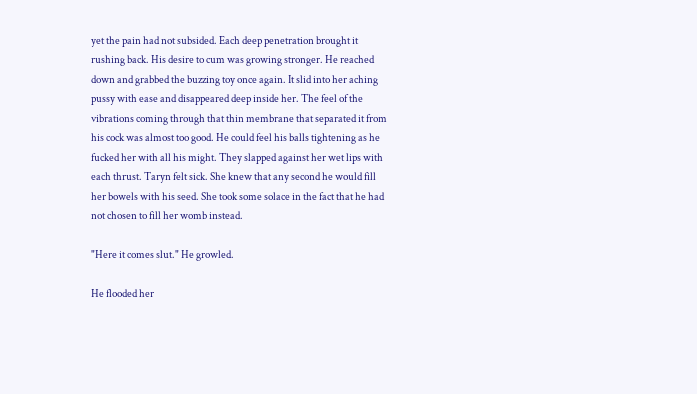yet the pain had not subsided. Each deep penetration brought it rushing back. His desire to cum was growing stronger. He reached down and grabbed the buzzing toy once again. It slid into her aching pussy with ease and disappeared deep inside her. The feel of the vibrations coming through that thin membrane that separated it from his cock was almost too good. He could feel his balls tightening as he fucked her with all his might. They slapped against her wet lips with each thrust. Taryn felt sick. She knew that any second he would fill her bowels with his seed. She took some solace in the fact that he had not chosen to fill her womb instead.

"Here it comes slut." He growled.

He flooded her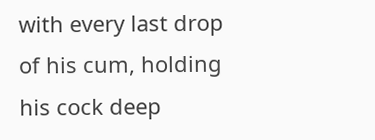with every last drop of his cum, holding his cock deep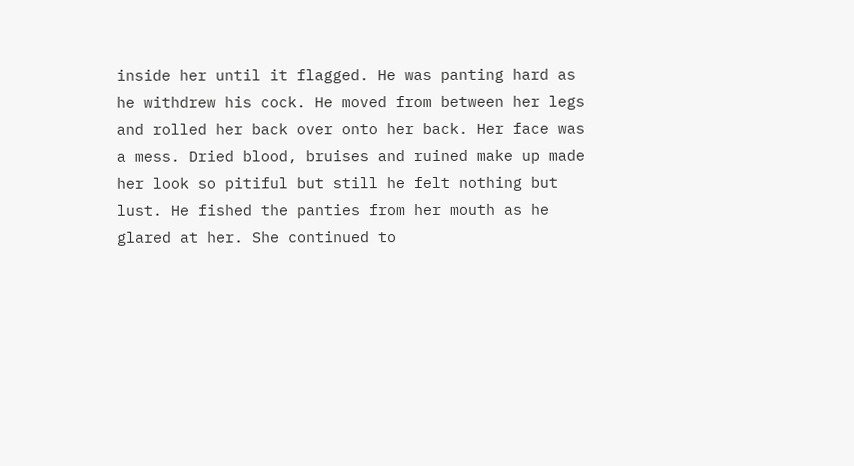inside her until it flagged. He was panting hard as he withdrew his cock. He moved from between her legs and rolled her back over onto her back. Her face was a mess. Dried blood, bruises and ruined make up made her look so pitiful but still he felt nothing but lust. He fished the panties from her mouth as he glared at her. She continued to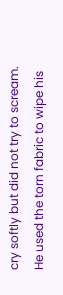cry softly but did not try to scream. He used the torn fabric to wipe his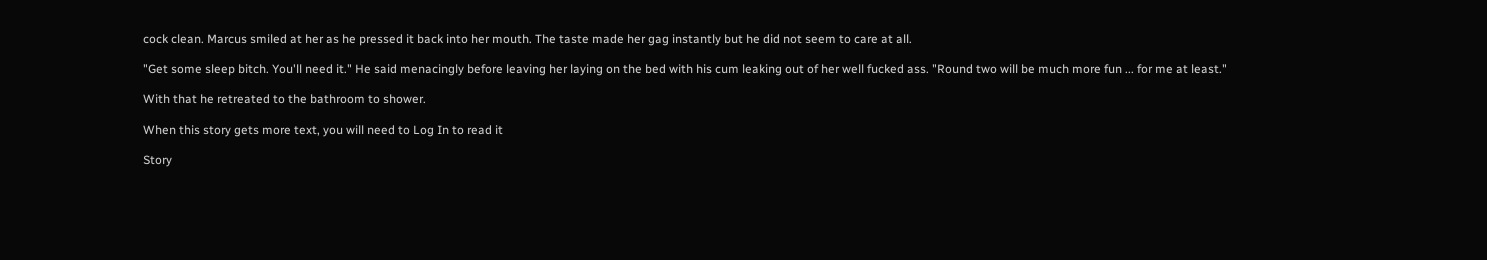cock clean. Marcus smiled at her as he pressed it back into her mouth. The taste made her gag instantly but he did not seem to care at all.

"Get some sleep bitch. You'll need it." He said menacingly before leaving her laying on the bed with his cum leaking out of her well fucked ass. "Round two will be much more fun ... for me at least."

With that he retreated to the bathroom to shower.

When this story gets more text, you will need to Log In to read it

Story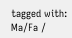tagged with:
Ma/Fa /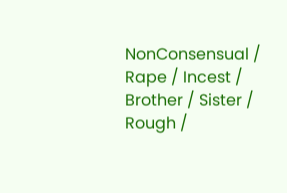NonConsensual / Rape / Incest / Brother / Sister / Rough /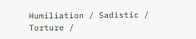Humiliation / Sadistic / Torture /